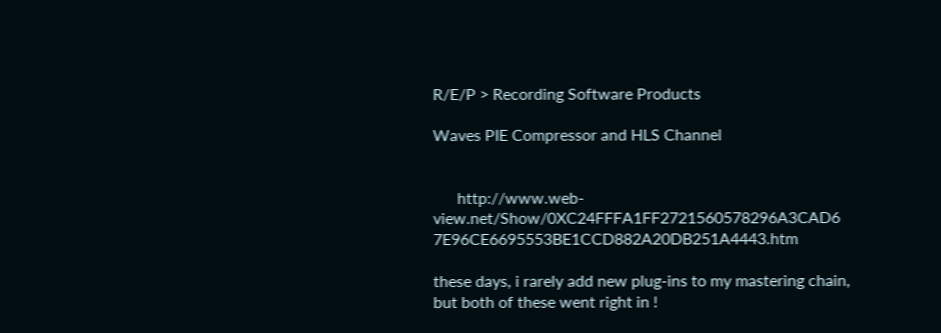R/E/P > Recording Software Products

Waves PIE Compressor and HLS Channel


      http://www.web-view.net/Show/0XC24FFFA1FF2721560578296A3CAD6 7E96CE6695553BE1CCD882A20DB251A4443.htm

these days, i rarely add new plug-ins to my mastering chain,
but both of these went right in !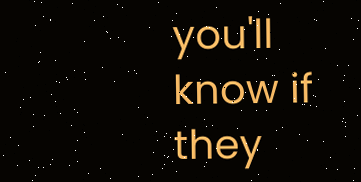you'll  know if they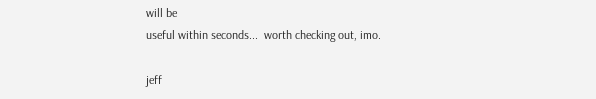will be
useful within seconds...  worth checking out, imo.

jeff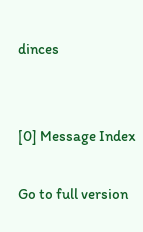dinces


[0] Message Index

Go to full version